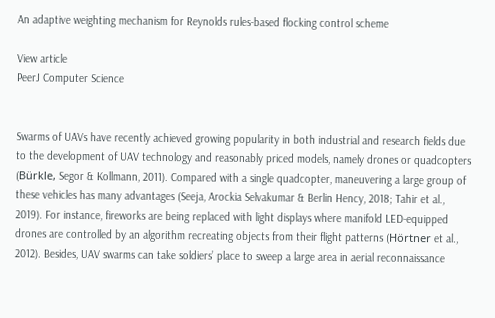An adaptive weighting mechanism for Reynolds rules-based flocking control scheme

View article
PeerJ Computer Science


Swarms of UAVs have recently achieved growing popularity in both industrial and research fields due to the development of UAV technology and reasonably priced models, namely drones or quadcopters (Bürkle, Segor & Kollmann, 2011). Compared with a single quadcopter, maneuvering a large group of these vehicles has many advantages (Seeja, Arockia Selvakumar & Berlin Hency, 2018; Tahir et al., 2019). For instance, fireworks are being replaced with light displays where manifold LED-equipped drones are controlled by an algorithm recreating objects from their flight patterns (Hörtner et al., 2012). Besides, UAV swarms can take soldiers’ place to sweep a large area in aerial reconnaissance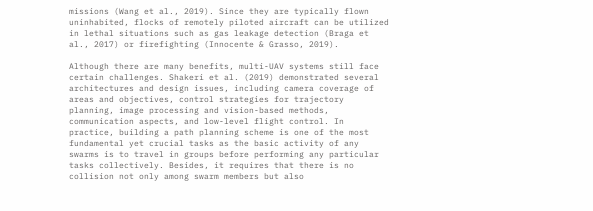missions (Wang et al., 2019). Since they are typically flown uninhabited, flocks of remotely piloted aircraft can be utilized in lethal situations such as gas leakage detection (Braga et al., 2017) or firefighting (Innocente & Grasso, 2019).

Although there are many benefits, multi-UAV systems still face certain challenges. Shakeri et al. (2019) demonstrated several architectures and design issues, including camera coverage of areas and objectives, control strategies for trajectory planning, image processing and vision-based methods, communication aspects, and low-level flight control. In practice, building a path planning scheme is one of the most fundamental yet crucial tasks as the basic activity of any swarms is to travel in groups before performing any particular tasks collectively. Besides, it requires that there is no collision not only among swarm members but also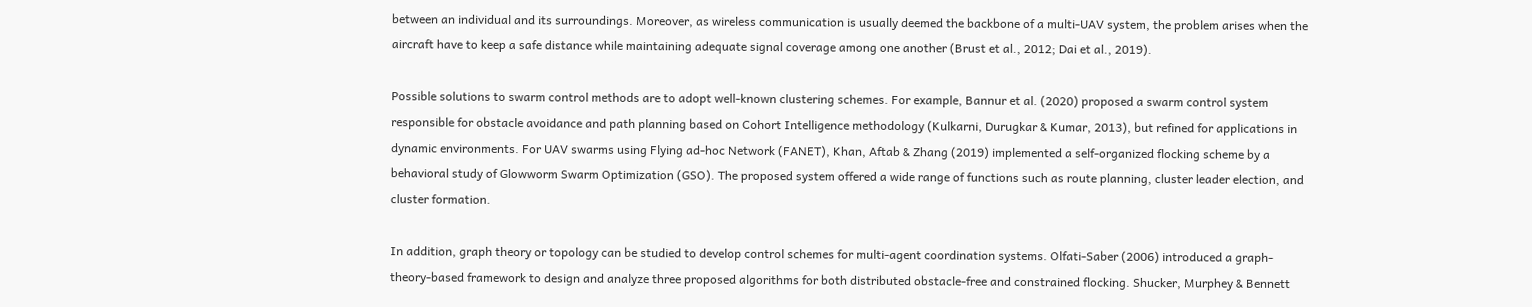between an individual and its surroundings. Moreover, as wireless communication is usually deemed the backbone of a multi-UAV system, the problem arises when the aircraft have to keep a safe distance while maintaining adequate signal coverage among one another (Brust et al., 2012; Dai et al., 2019).

Possible solutions to swarm control methods are to adopt well-known clustering schemes. For example, Bannur et al. (2020) proposed a swarm control system responsible for obstacle avoidance and path planning based on Cohort Intelligence methodology (Kulkarni, Durugkar & Kumar, 2013), but refined for applications in dynamic environments. For UAV swarms using Flying ad-hoc Network (FANET), Khan, Aftab & Zhang (2019) implemented a self-organized flocking scheme by a behavioral study of Glowworm Swarm Optimization (GSO). The proposed system offered a wide range of functions such as route planning, cluster leader election, and cluster formation.

In addition, graph theory or topology can be studied to develop control schemes for multi-agent coordination systems. Olfati-Saber (2006) introduced a graph-theory-based framework to design and analyze three proposed algorithms for both distributed obstacle-free and constrained flocking. Shucker, Murphey & Bennett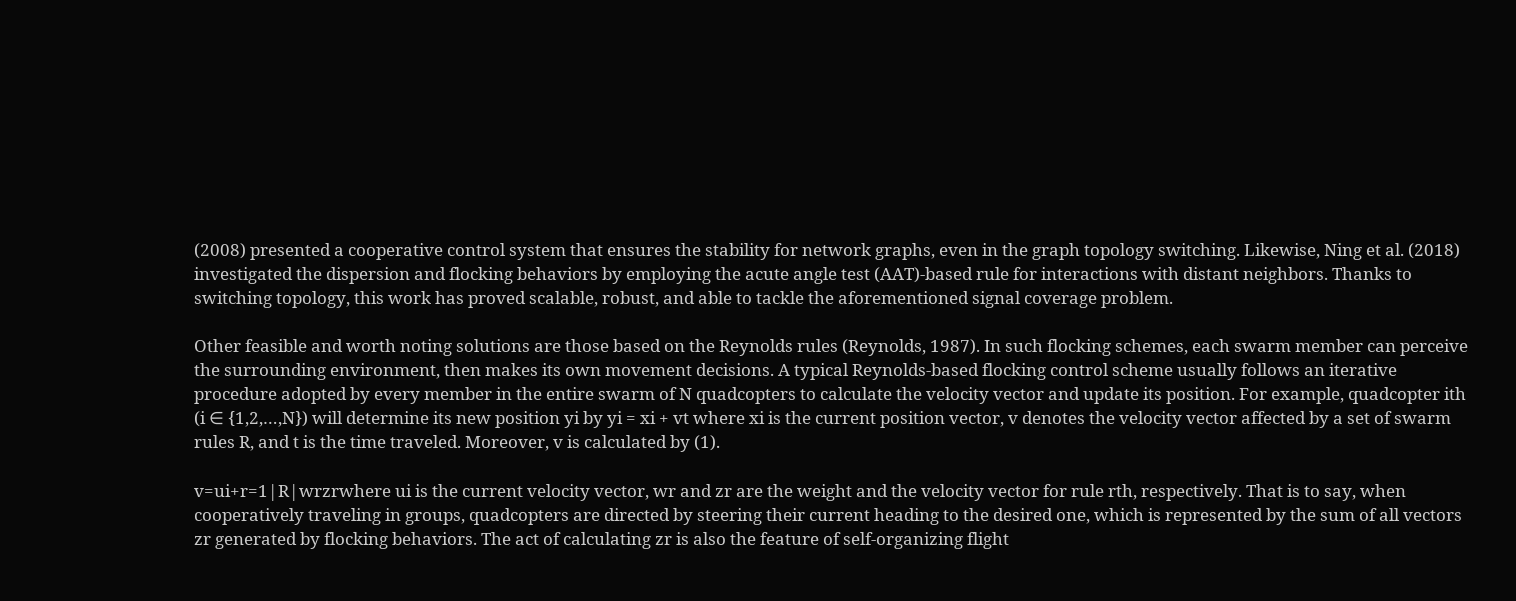(2008) presented a cooperative control system that ensures the stability for network graphs, even in the graph topology switching. Likewise, Ning et al. (2018) investigated the dispersion and flocking behaviors by employing the acute angle test (AAT)-based rule for interactions with distant neighbors. Thanks to switching topology, this work has proved scalable, robust, and able to tackle the aforementioned signal coverage problem.

Other feasible and worth noting solutions are those based on the Reynolds rules (Reynolds, 1987). In such flocking schemes, each swarm member can perceive the surrounding environment, then makes its own movement decisions. A typical Reynolds-based flocking control scheme usually follows an iterative procedure adopted by every member in the entire swarm of N quadcopters to calculate the velocity vector and update its position. For example, quadcopter ith (i ∈ {1,2,…,N}) will determine its new position yi by yi = xi + vt where xi is the current position vector, v denotes the velocity vector affected by a set of swarm rules R, and t is the time traveled. Moreover, v is calculated by (1).

v=ui+r=1|R|wrzrwhere ui is the current velocity vector, wr and zr are the weight and the velocity vector for rule rth, respectively. That is to say, when cooperatively traveling in groups, quadcopters are directed by steering their current heading to the desired one, which is represented by the sum of all vectors zr generated by flocking behaviors. The act of calculating zr is also the feature of self-organizing flight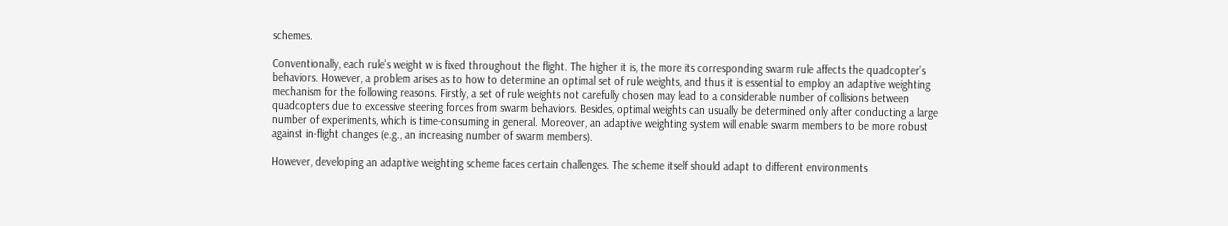schemes.

Conventionally, each rule’s weight w is fixed throughout the flight. The higher it is, the more its corresponding swarm rule affects the quadcopter’s behaviors. However, a problem arises as to how to determine an optimal set of rule weights, and thus it is essential to employ an adaptive weighting mechanism for the following reasons. Firstly, a set of rule weights not carefully chosen may lead to a considerable number of collisions between quadcopters due to excessive steering forces from swarm behaviors. Besides, optimal weights can usually be determined only after conducting a large number of experiments, which is time-consuming in general. Moreover, an adaptive weighting system will enable swarm members to be more robust against in-flight changes (e.g., an increasing number of swarm members).

However, developing an adaptive weighting scheme faces certain challenges. The scheme itself should adapt to different environments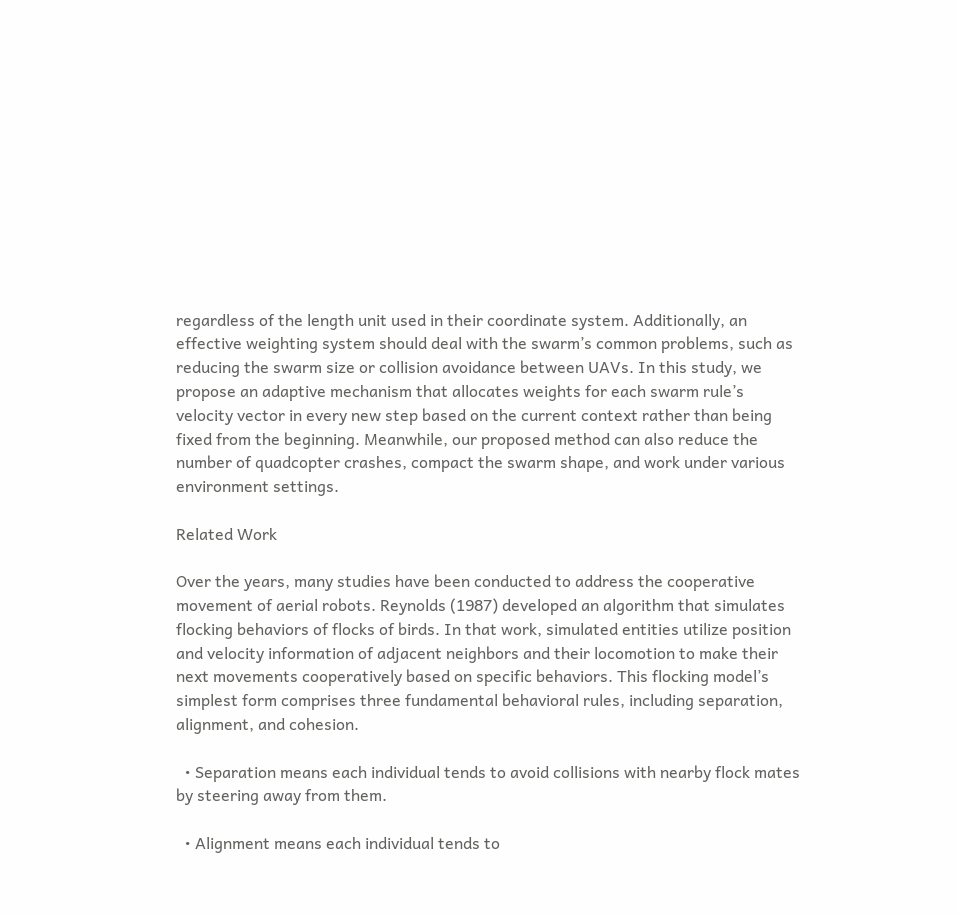regardless of the length unit used in their coordinate system. Additionally, an effective weighting system should deal with the swarm’s common problems, such as reducing the swarm size or collision avoidance between UAVs. In this study, we propose an adaptive mechanism that allocates weights for each swarm rule’s velocity vector in every new step based on the current context rather than being fixed from the beginning. Meanwhile, our proposed method can also reduce the number of quadcopter crashes, compact the swarm shape, and work under various environment settings.

Related Work

Over the years, many studies have been conducted to address the cooperative movement of aerial robots. Reynolds (1987) developed an algorithm that simulates flocking behaviors of flocks of birds. In that work, simulated entities utilize position and velocity information of adjacent neighbors and their locomotion to make their next movements cooperatively based on specific behaviors. This flocking model’s simplest form comprises three fundamental behavioral rules, including separation, alignment, and cohesion.

  • Separation means each individual tends to avoid collisions with nearby flock mates by steering away from them.

  • Alignment means each individual tends to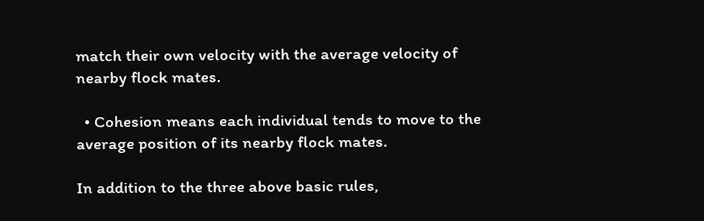match their own velocity with the average velocity of nearby flock mates.

  • Cohesion means each individual tends to move to the average position of its nearby flock mates.

In addition to the three above basic rules,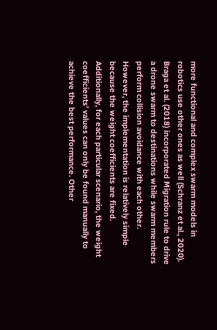more functional and complex swarm models in robotics use other ones as well (Schranz et al., 2020). Braga et al. (2018) incorporated Migration rule to drive a drone swarm to destinations while swarm members perform collision avoidance with each other. However, the implementation is relatively simple because the weight coefficients are fixed. Additionally, for each particular scenario, the weight coefficients’ values can only be found manually to achieve the best performance. Other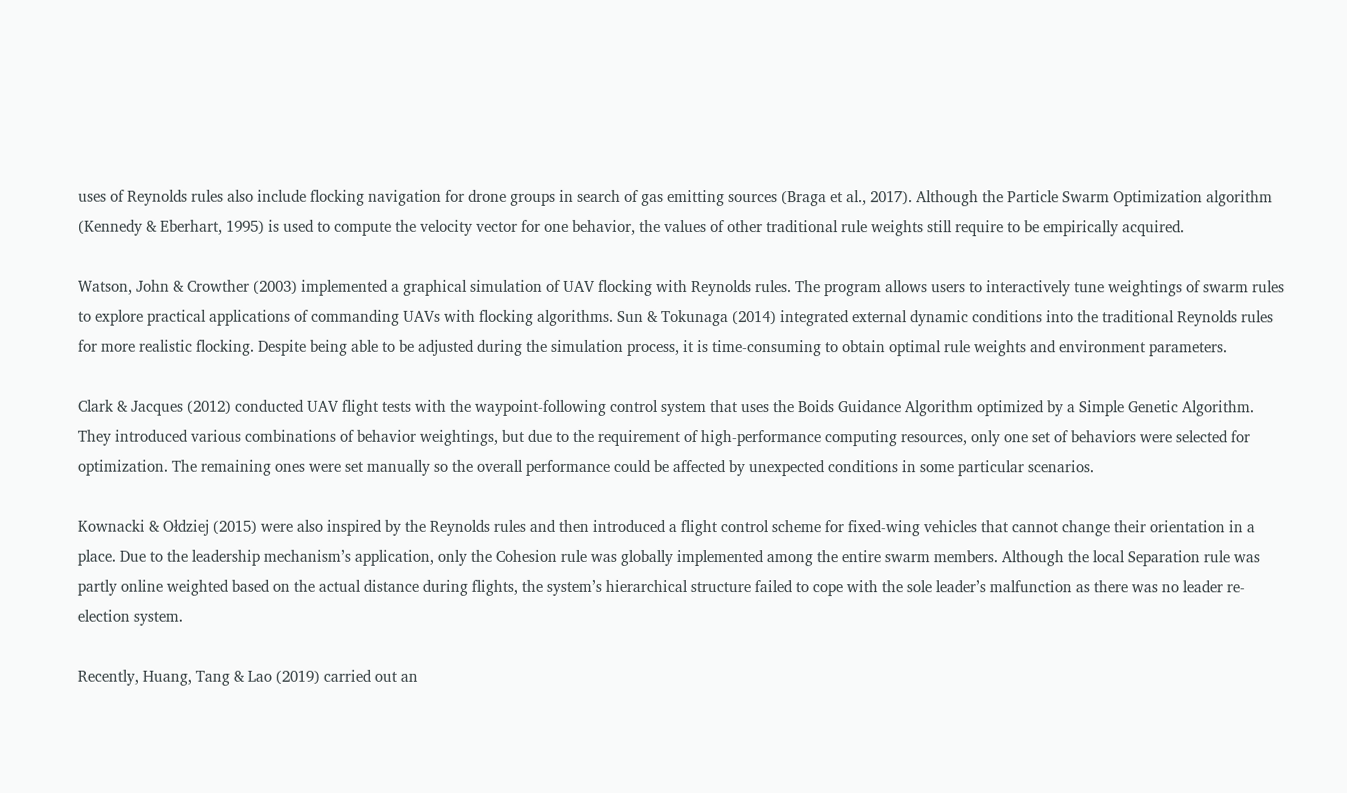uses of Reynolds rules also include flocking navigation for drone groups in search of gas emitting sources (Braga et al., 2017). Although the Particle Swarm Optimization algorithm (Kennedy & Eberhart, 1995) is used to compute the velocity vector for one behavior, the values of other traditional rule weights still require to be empirically acquired.

Watson, John & Crowther (2003) implemented a graphical simulation of UAV flocking with Reynolds rules. The program allows users to interactively tune weightings of swarm rules to explore practical applications of commanding UAVs with flocking algorithms. Sun & Tokunaga (2014) integrated external dynamic conditions into the traditional Reynolds rules for more realistic flocking. Despite being able to be adjusted during the simulation process, it is time-consuming to obtain optimal rule weights and environment parameters.

Clark & Jacques (2012) conducted UAV flight tests with the waypoint-following control system that uses the Boids Guidance Algorithm optimized by a Simple Genetic Algorithm. They introduced various combinations of behavior weightings, but due to the requirement of high-performance computing resources, only one set of behaviors were selected for optimization. The remaining ones were set manually so the overall performance could be affected by unexpected conditions in some particular scenarios.

Kownacki & Ołdziej (2015) were also inspired by the Reynolds rules and then introduced a flight control scheme for fixed-wing vehicles that cannot change their orientation in a place. Due to the leadership mechanism’s application, only the Cohesion rule was globally implemented among the entire swarm members. Although the local Separation rule was partly online weighted based on the actual distance during flights, the system’s hierarchical structure failed to cope with the sole leader’s malfunction as there was no leader re-election system.

Recently, Huang, Tang & Lao (2019) carried out an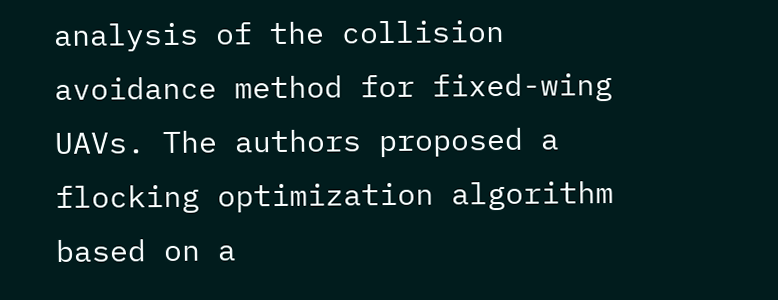analysis of the collision avoidance method for fixed-wing UAVs. The authors proposed a flocking optimization algorithm based on a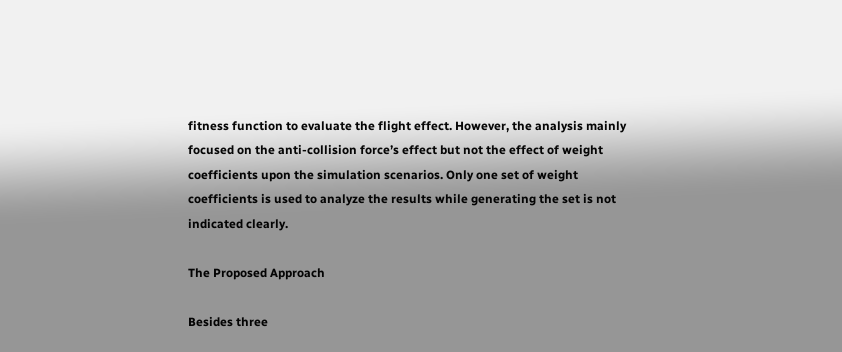fitness function to evaluate the flight effect. However, the analysis mainly focused on the anti-collision force’s effect but not the effect of weight coefficients upon the simulation scenarios. Only one set of weight coefficients is used to analyze the results while generating the set is not indicated clearly.

The Proposed Approach

Besides three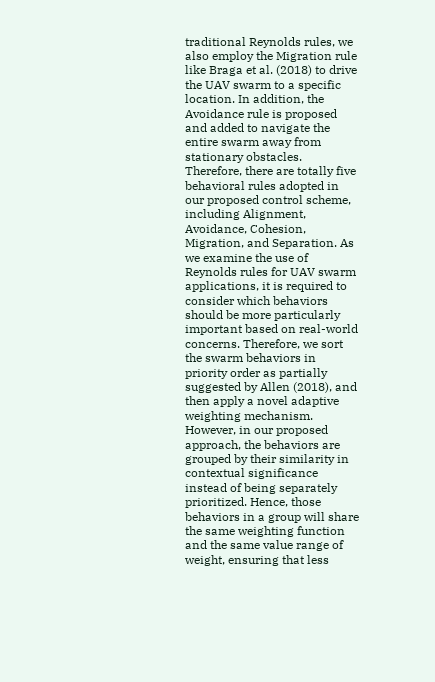traditional Reynolds rules, we also employ the Migration rule like Braga et al. (2018) to drive the UAV swarm to a specific location. In addition, the Avoidance rule is proposed and added to navigate the entire swarm away from stationary obstacles. Therefore, there are totally five behavioral rules adopted in our proposed control scheme, including Alignment, Avoidance, Cohesion, Migration, and Separation. As we examine the use of Reynolds rules for UAV swarm applications, it is required to consider which behaviors should be more particularly important based on real-world concerns. Therefore, we sort the swarm behaviors in priority order as partially suggested by Allen (2018), and then apply a novel adaptive weighting mechanism. However, in our proposed approach, the behaviors are grouped by their similarity in contextual significance instead of being separately prioritized. Hence, those behaviors in a group will share the same weighting function and the same value range of weight, ensuring that less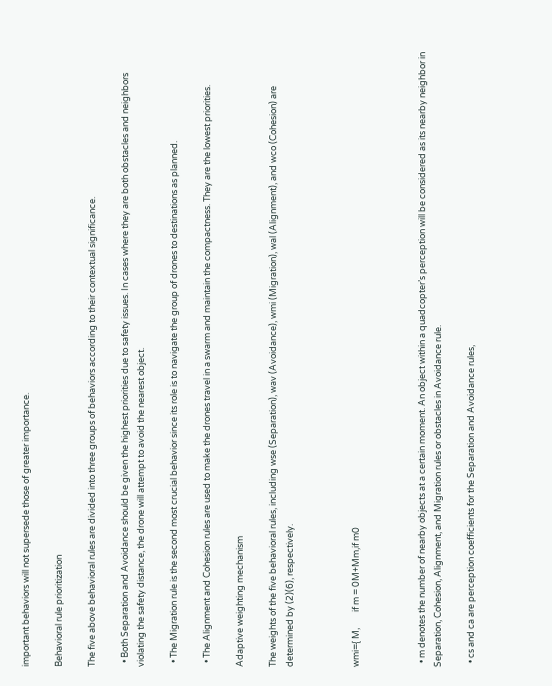important behaviors will not supersede those of greater importance.

Behavioral rule prioritization

The five above behavioral rules are divided into three groups of behaviors according to their contextual significance.

  • Both Separation and Avoidance should be given the highest priorities due to safety issues. In cases where they are both obstacles and neighbors violating the safety distance, the drone will attempt to avoid the nearest object.

  • The Migration rule is the second most crucial behavior since its role is to navigate the group of drones to destinations as planned.

  • The Alignment and Cohesion rules are used to make the drones travel in a swarm and maintain the compactness. They are the lowest priorities.

Adaptive weighting mechanism

The weights of the five behavioral rules, including wse (Separation), wav (Avoidance), wmi (Migration), wal (Alignment), and wco (Cohesion) are determined by (2)(6), respectively.



wmi={ M,        if m = 0M+Mm,if m0



  • m denotes the number of nearby objects at a certain moment. An object within a quadcopter’s perception will be considered as its nearby neighbor in Separation, Cohesion, Alignment, and Migration rules or obstacles in Avoidance rule.

  • cs and ca are perception coefficients for the Separation and Avoidance rules,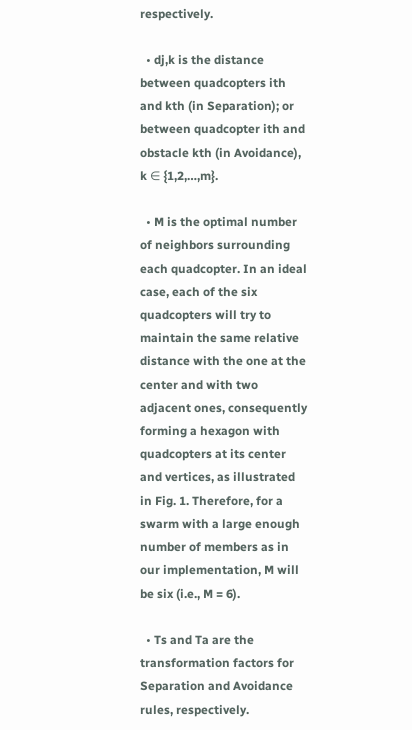respectively.

  • dj,k is the distance between quadcopters ith and kth (in Separation); or between quadcopter ith and obstacle kth (in Avoidance), k ∈ {1,2,…,m}.

  • M is the optimal number of neighbors surrounding each quadcopter. In an ideal case, each of the six quadcopters will try to maintain the same relative distance with the one at the center and with two adjacent ones, consequently forming a hexagon with quadcopters at its center and vertices, as illustrated in Fig. 1. Therefore, for a swarm with a large enough number of members as in our implementation, M will be six (i.e., M = 6).

  • Ts and Ta are the transformation factors for Separation and Avoidance rules, respectively.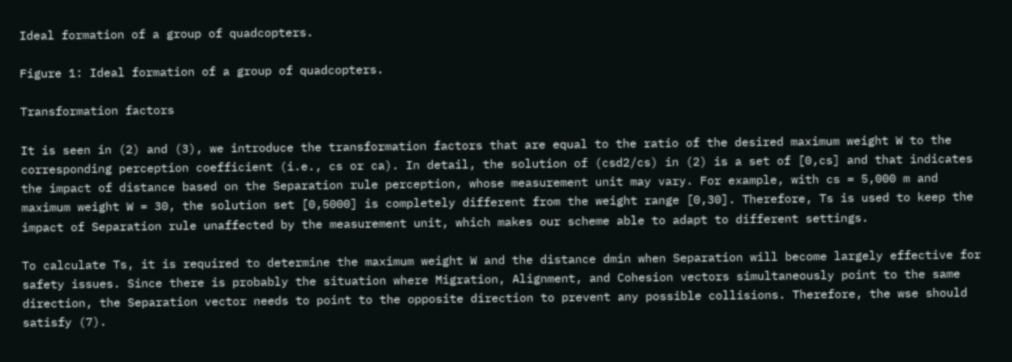Ideal formation of a group of quadcopters.

Figure 1: Ideal formation of a group of quadcopters.

Transformation factors

It is seen in (2) and (3), we introduce the transformation factors that are equal to the ratio of the desired maximum weight W to the corresponding perception coefficient (i.e., cs or ca). In detail, the solution of (csd2/cs) in (2) is a set of [0,cs] and that indicates the impact of distance based on the Separation rule perception, whose measurement unit may vary. For example, with cs = 5,000 m and maximum weight W = 30, the solution set [0,5000] is completely different from the weight range [0,30]. Therefore, Ts is used to keep the impact of Separation rule unaffected by the measurement unit, which makes our scheme able to adapt to different settings.

To calculate Ts, it is required to determine the maximum weight W and the distance dmin when Separation will become largely effective for safety issues. Since there is probably the situation where Migration, Alignment, and Cohesion vectors simultaneously point to the same direction, the Separation vector needs to point to the opposite direction to prevent any possible collisions. Therefore, the wse should satisfy (7).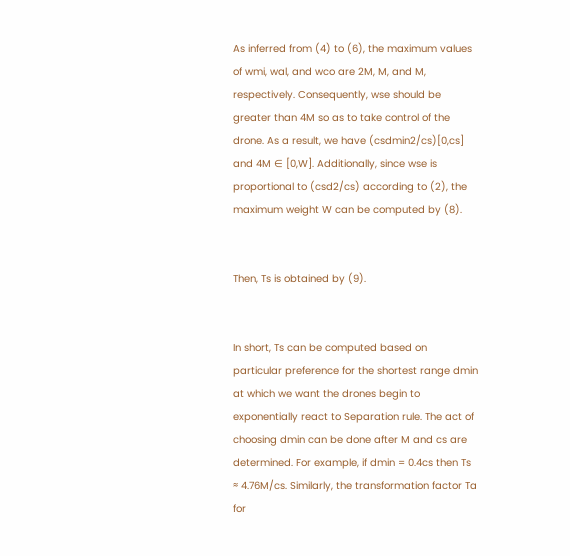As inferred from (4) to (6), the maximum values of wmi, wal, and wco are 2M, M, and M, respectively. Consequently, wse should be greater than 4M so as to take control of the drone. As a result, we have (csdmin2/cs)[0,cs] and 4M ∈ [0,W]. Additionally, since wse is proportional to (csd2/cs) according to (2), the maximum weight W can be computed by (8).


Then, Ts is obtained by (9).


In short, Ts can be computed based on particular preference for the shortest range dmin at which we want the drones begin to exponentially react to Separation rule. The act of choosing dmin can be done after M and cs are determined. For example, if dmin = 0.4cs then Ts ≈ 4.76M/cs. Similarly, the transformation factor Ta for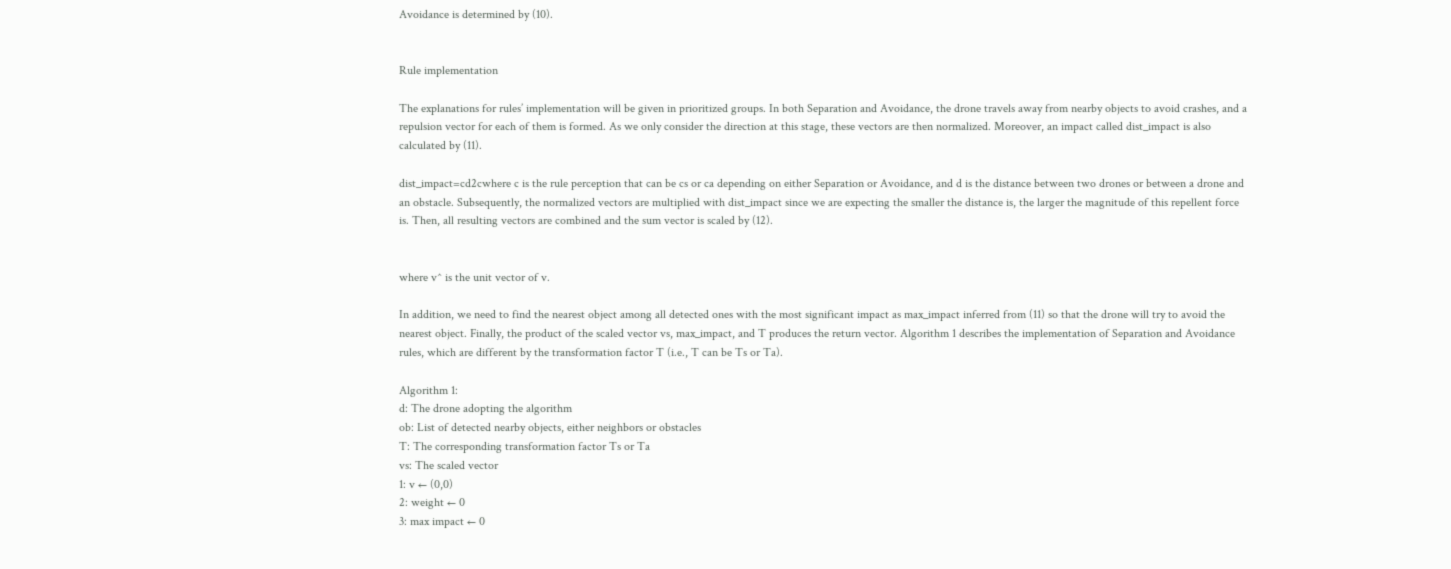Avoidance is determined by (10).


Rule implementation

The explanations for rules’ implementation will be given in prioritized groups. In both Separation and Avoidance, the drone travels away from nearby objects to avoid crashes, and a repulsion vector for each of them is formed. As we only consider the direction at this stage, these vectors are then normalized. Moreover, an impact called dist_impact is also calculated by (11).

dist_impact=cd2cwhere c is the rule perception that can be cs or ca depending on either Separation or Avoidance, and d is the distance between two drones or between a drone and an obstacle. Subsequently, the normalized vectors are multiplied with dist_impact since we are expecting the smaller the distance is, the larger the magnitude of this repellent force is. Then, all resulting vectors are combined and the sum vector is scaled by (12).


where v^ is the unit vector of v.

In addition, we need to find the nearest object among all detected ones with the most significant impact as max_impact inferred from (11) so that the drone will try to avoid the nearest object. Finally, the product of the scaled vector vs, max_impact, and T produces the return vector. Algorithm 1 describes the implementation of Separation and Avoidance rules, which are different by the transformation factor T (i.e., T can be Ts or Ta).

Algorithm 1:
d: The drone adopting the algorithm
ob: List of detected nearby objects, either neighbors or obstacles
T: The corresponding transformation factor Ts or Ta
vs: The scaled vector
1: v ← (0,0)
2: weight ← 0
3: max impact ← 0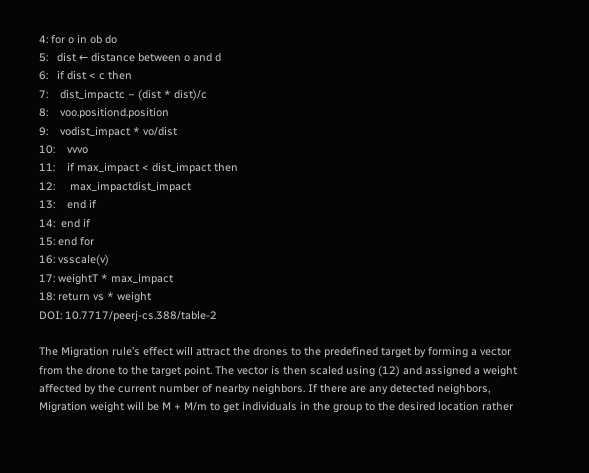4: for o in ob do
5:   dist ← distance between o and d
6:   if dist < c then
7:    dist_impactc − (dist * dist)/c
8:    voo.positiond.position
9:    vodist_impact * vo/dist
10:    vvvo
11:    if max_impact < dist_impact then
12:     max_impactdist_impact
13:    end if
14:  end if
15: end for
16: vsscale(v)
17: weightT * max_impact
18: return vs * weight
DOI: 10.7717/peerj-cs.388/table-2

The Migration rule’s effect will attract the drones to the predefined target by forming a vector from the drone to the target point. The vector is then scaled using (12) and assigned a weight affected by the current number of nearby neighbors. If there are any detected neighbors, Migration weight will be M + M/m to get individuals in the group to the desired location rather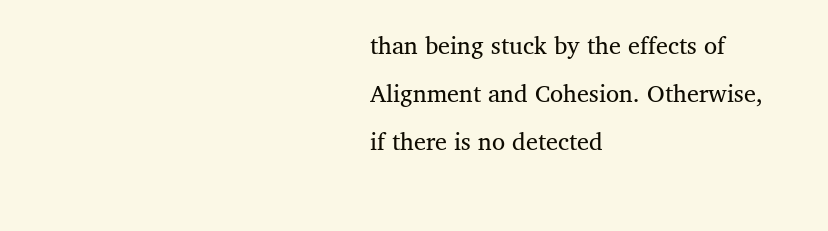than being stuck by the effects of Alignment and Cohesion. Otherwise, if there is no detected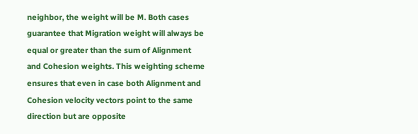neighbor, the weight will be M. Both cases guarantee that Migration weight will always be equal or greater than the sum of Alignment and Cohesion weights. This weighting scheme ensures that even in case both Alignment and Cohesion velocity vectors point to the same direction but are opposite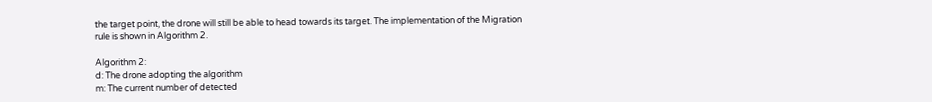the target point, the drone will still be able to head towards its target. The implementation of the Migration rule is shown in Algorithm 2.

Algorithm 2:
d: The drone adopting the algorithm
m: The current number of detected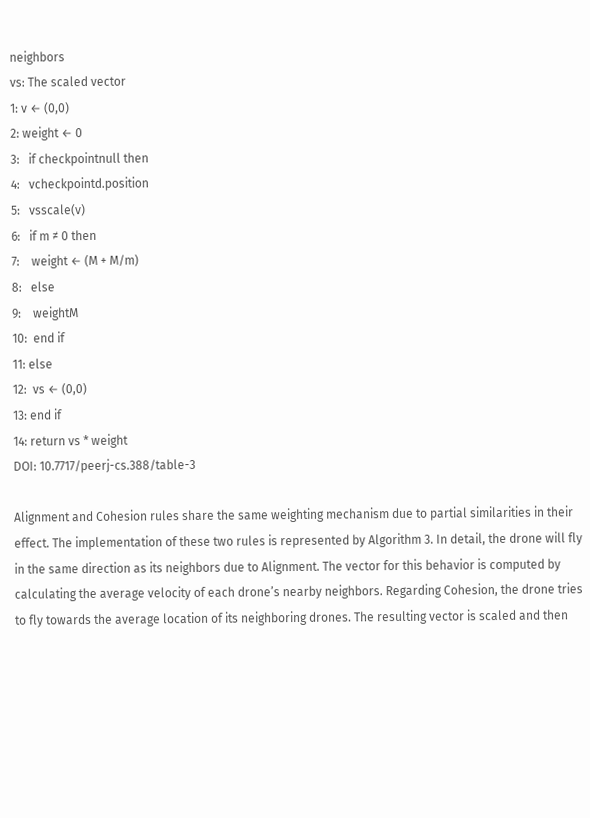neighbors
vs: The scaled vector
1: v ← (0,0)
2: weight ← 0
3:   if checkpointnull then
4:   vcheckpointd.position
5:   vsscale(v)
6:   if m ≠ 0 then
7:    weight ← (M + M/m)
8:   else
9:    weightM
10:  end if
11: else
12:  vs ← (0,0)
13: end if
14: return vs * weight
DOI: 10.7717/peerj-cs.388/table-3

Alignment and Cohesion rules share the same weighting mechanism due to partial similarities in their effect. The implementation of these two rules is represented by Algorithm 3. In detail, the drone will fly in the same direction as its neighbors due to Alignment. The vector for this behavior is computed by calculating the average velocity of each drone’s nearby neighbors. Regarding Cohesion, the drone tries to fly towards the average location of its neighboring drones. The resulting vector is scaled and then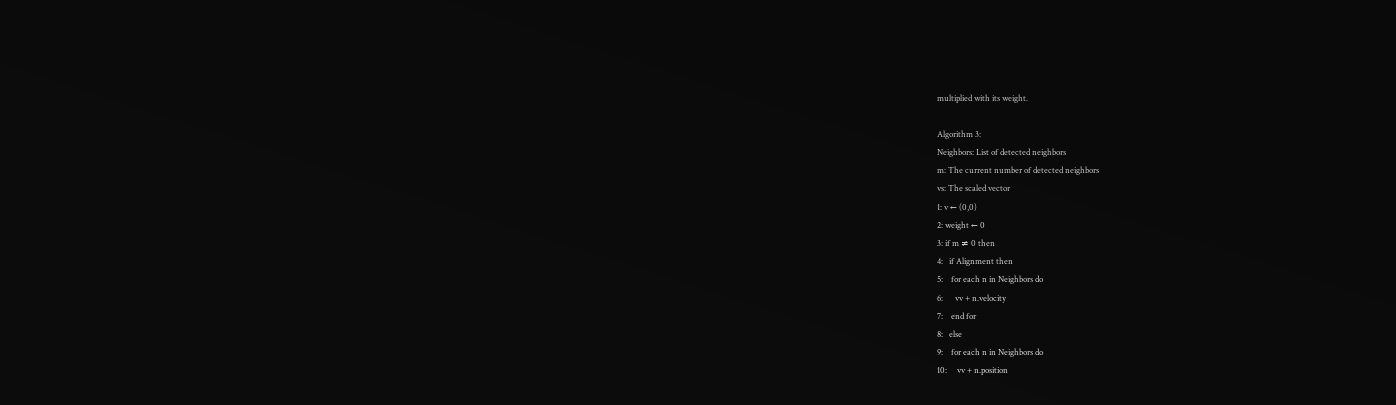multiplied with its weight.

Algorithm 3:
Neighbors: List of detected neighbors
m: The current number of detected neighbors
vs: The scaled vector
1: v ← (0,0)
2: weight ← 0
3: if m ≠ 0 then
4:   if Alignment then
5:    for each n in Neighbors do
6:      vv + n.velocity
7:    end for
8:   else
9:    for each n in Neighbors do
10:     vv + n.position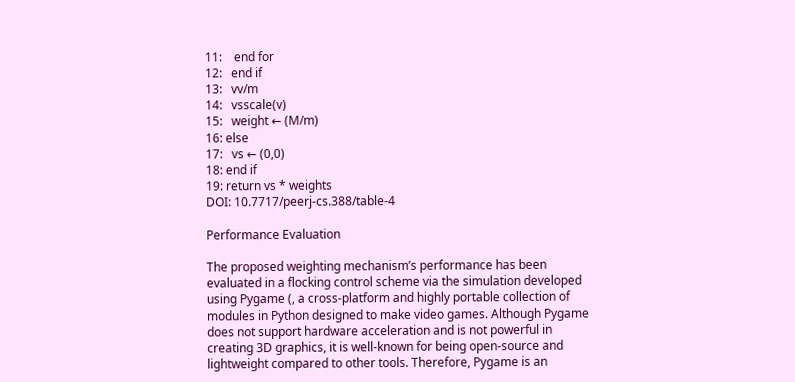11:    end for
12:   end if
13:   vv/m
14:   vsscale(v)
15:   weight ← (M/m)
16: else
17:   vs ← (0,0)
18: end if
19: return vs * weights
DOI: 10.7717/peerj-cs.388/table-4

Performance Evaluation

The proposed weighting mechanism’s performance has been evaluated in a flocking control scheme via the simulation developed using Pygame (, a cross-platform and highly portable collection of modules in Python designed to make video games. Although Pygame does not support hardware acceleration and is not powerful in creating 3D graphics, it is well-known for being open-source and lightweight compared to other tools. Therefore, Pygame is an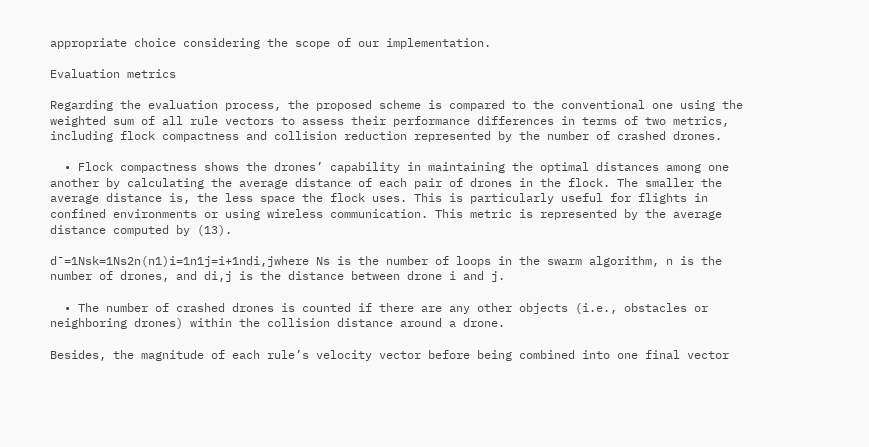appropriate choice considering the scope of our implementation.

Evaluation metrics

Regarding the evaluation process, the proposed scheme is compared to the conventional one using the weighted sum of all rule vectors to assess their performance differences in terms of two metrics, including flock compactness and collision reduction represented by the number of crashed drones.

  • Flock compactness shows the drones’ capability in maintaining the optimal distances among one another by calculating the average distance of each pair of drones in the flock. The smaller the average distance is, the less space the flock uses. This is particularly useful for flights in confined environments or using wireless communication. This metric is represented by the average distance computed by (13).

d¯=1Nsk=1Ns2n(n1)i=1n1j=i+1ndi,jwhere Ns is the number of loops in the swarm algorithm, n is the number of drones, and di,j is the distance between drone i and j.

  • The number of crashed drones is counted if there are any other objects (i.e., obstacles or neighboring drones) within the collision distance around a drone.

Besides, the magnitude of each rule’s velocity vector before being combined into one final vector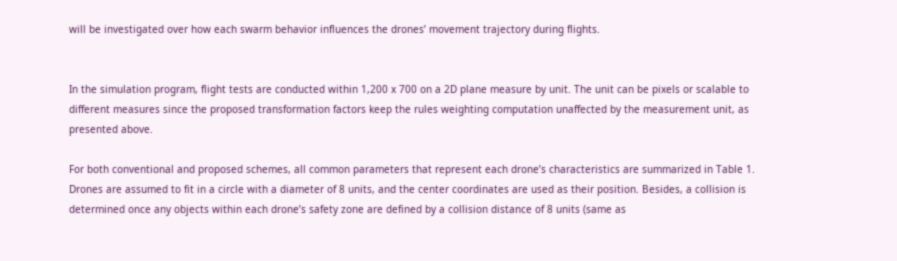will be investigated over how each swarm behavior influences the drones’ movement trajectory during flights.


In the simulation program, flight tests are conducted within 1,200 x 700 on a 2D plane measure by unit. The unit can be pixels or scalable to different measures since the proposed transformation factors keep the rules weighting computation unaffected by the measurement unit, as presented above.

For both conventional and proposed schemes, all common parameters that represent each drone’s characteristics are summarized in Table 1. Drones are assumed to fit in a circle with a diameter of 8 units, and the center coordinates are used as their position. Besides, a collision is determined once any objects within each drone’s safety zone are defined by a collision distance of 8 units (same as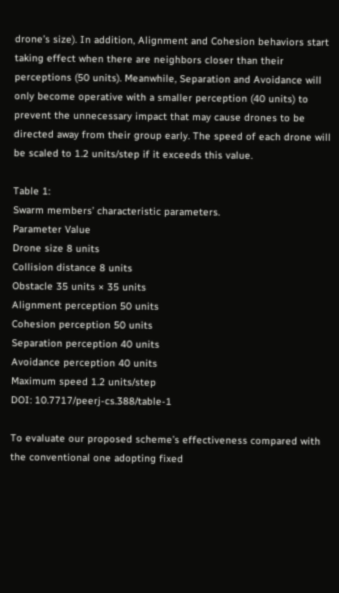drone’s size). In addition, Alignment and Cohesion behaviors start taking effect when there are neighbors closer than their perceptions (50 units). Meanwhile, Separation and Avoidance will only become operative with a smaller perception (40 units) to prevent the unnecessary impact that may cause drones to be directed away from their group early. The speed of each drone will be scaled to 1.2 units/step if it exceeds this value.

Table 1:
Swarm members’ characteristic parameters.
Parameter Value
Drone size 8 units
Collision distance 8 units
Obstacle 35 units × 35 units
Alignment perception 50 units
Cohesion perception 50 units
Separation perception 40 units
Avoidance perception 40 units
Maximum speed 1.2 units/step
DOI: 10.7717/peerj-cs.388/table-1

To evaluate our proposed scheme’s effectiveness compared with the conventional one adopting fixed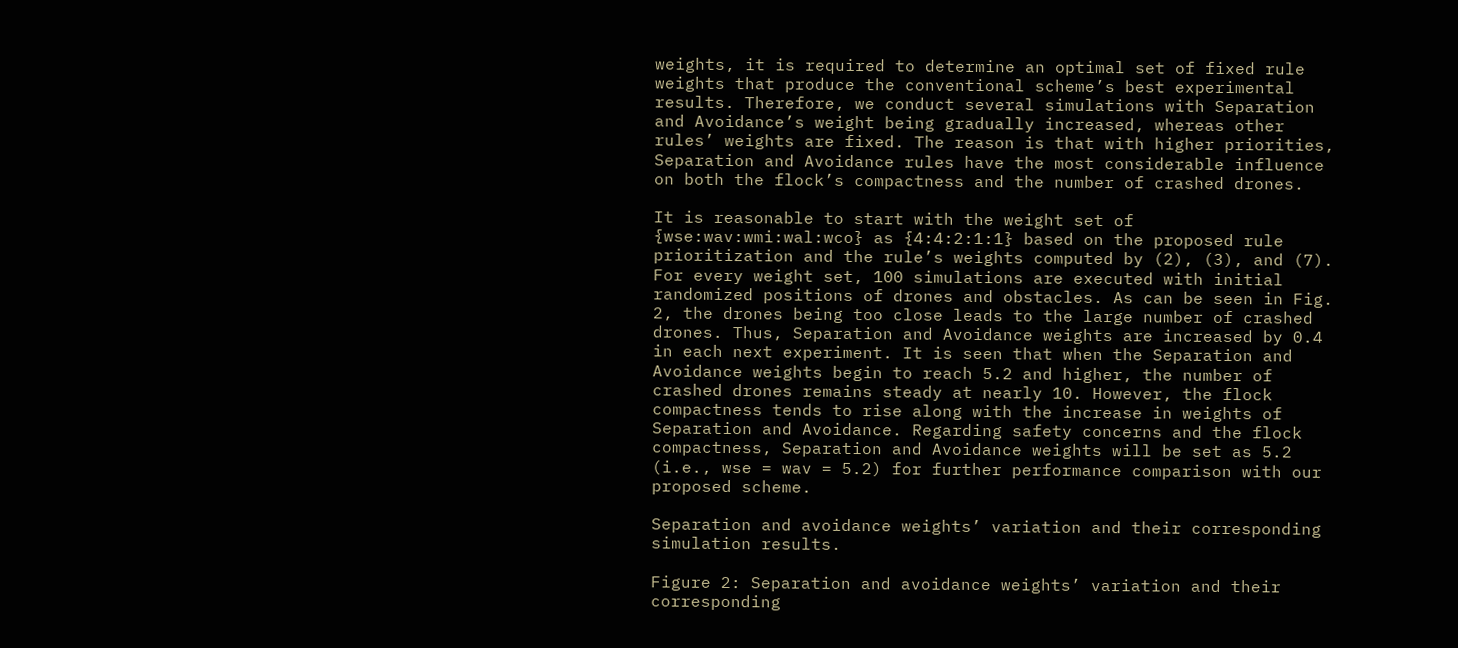weights, it is required to determine an optimal set of fixed rule weights that produce the conventional scheme’s best experimental results. Therefore, we conduct several simulations with Separation and Avoidance’s weight being gradually increased, whereas other rules’ weights are fixed. The reason is that with higher priorities, Separation and Avoidance rules have the most considerable influence on both the flock’s compactness and the number of crashed drones.

It is reasonable to start with the weight set of {wse:wav:wmi:wal:wco} as {4:4:2:1:1} based on the proposed rule prioritization and the rule’s weights computed by (2), (3), and (7). For every weight set, 100 simulations are executed with initial randomized positions of drones and obstacles. As can be seen in Fig. 2, the drones being too close leads to the large number of crashed drones. Thus, Separation and Avoidance weights are increased by 0.4 in each next experiment. It is seen that when the Separation and Avoidance weights begin to reach 5.2 and higher, the number of crashed drones remains steady at nearly 10. However, the flock compactness tends to rise along with the increase in weights of Separation and Avoidance. Regarding safety concerns and the flock compactness, Separation and Avoidance weights will be set as 5.2 (i.e., wse = wav = 5.2) for further performance comparison with our proposed scheme.

Separation and avoidance weights’ variation and their corresponding simulation results.

Figure 2: Separation and avoidance weights’ variation and their corresponding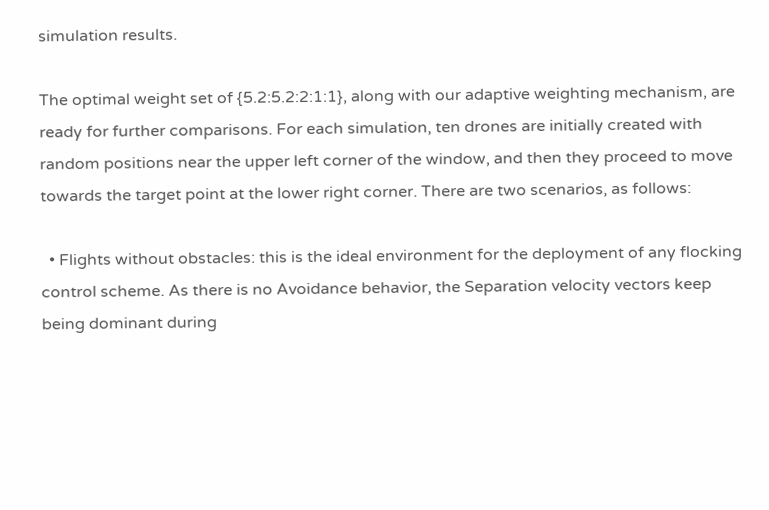simulation results.

The optimal weight set of {5.2:5.2:2:1:1}, along with our adaptive weighting mechanism, are ready for further comparisons. For each simulation, ten drones are initially created with random positions near the upper left corner of the window, and then they proceed to move towards the target point at the lower right corner. There are two scenarios, as follows:

  • Flights without obstacles: this is the ideal environment for the deployment of any flocking control scheme. As there is no Avoidance behavior, the Separation velocity vectors keep being dominant during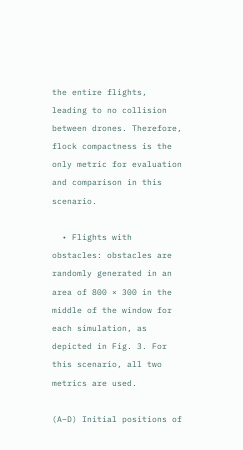the entire flights, leading to no collision between drones. Therefore, flock compactness is the only metric for evaluation and comparison in this scenario.

  • Flights with obstacles: obstacles are randomly generated in an area of 800 × 300 in the middle of the window for each simulation, as depicted in Fig. 3. For this scenario, all two metrics are used.

(A–D) Initial positions of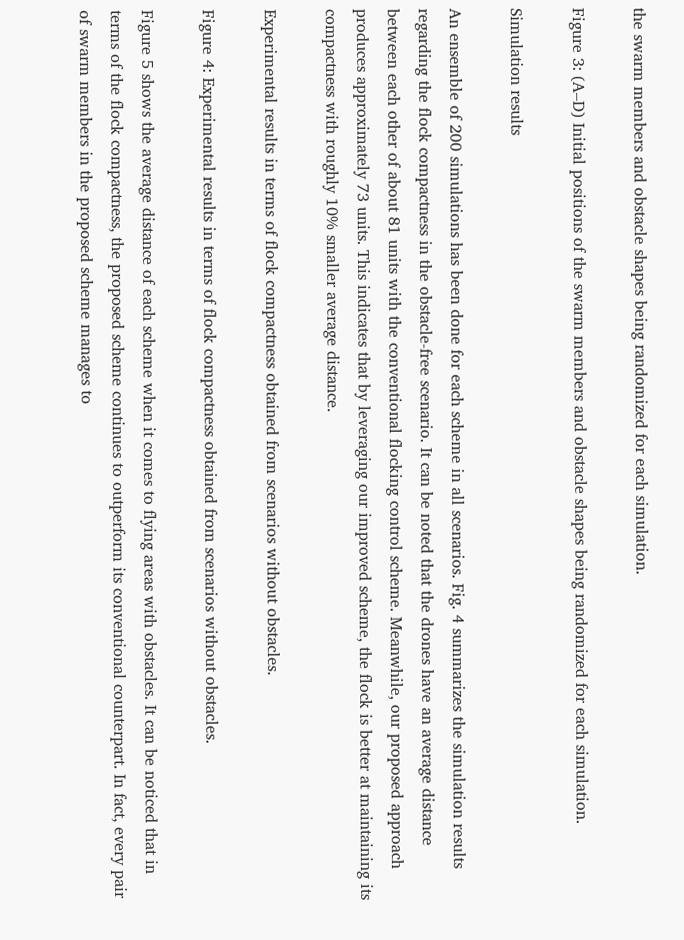the swarm members and obstacle shapes being randomized for each simulation.

Figure 3: (A–D) Initial positions of the swarm members and obstacle shapes being randomized for each simulation.

Simulation results

An ensemble of 200 simulations has been done for each scheme in all scenarios. Fig. 4 summarizes the simulation results regarding the flock compactness in the obstacle-free scenario. It can be noted that the drones have an average distance between each other of about 81 units with the conventional flocking control scheme. Meanwhile, our proposed approach produces approximately 73 units. This indicates that by leveraging our improved scheme, the flock is better at maintaining its compactness with roughly 10% smaller average distance.

Experimental results in terms of flock compactness obtained from scenarios without obstacles.

Figure 4: Experimental results in terms of flock compactness obtained from scenarios without obstacles.

Figure 5 shows the average distance of each scheme when it comes to flying areas with obstacles. It can be noticed that in terms of the flock compactness, the proposed scheme continues to outperform its conventional counterpart. In fact, every pair of swarm members in the proposed scheme manages to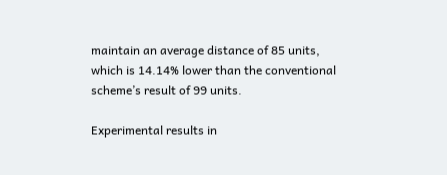maintain an average distance of 85 units, which is 14.14% lower than the conventional scheme’s result of 99 units.

Experimental results in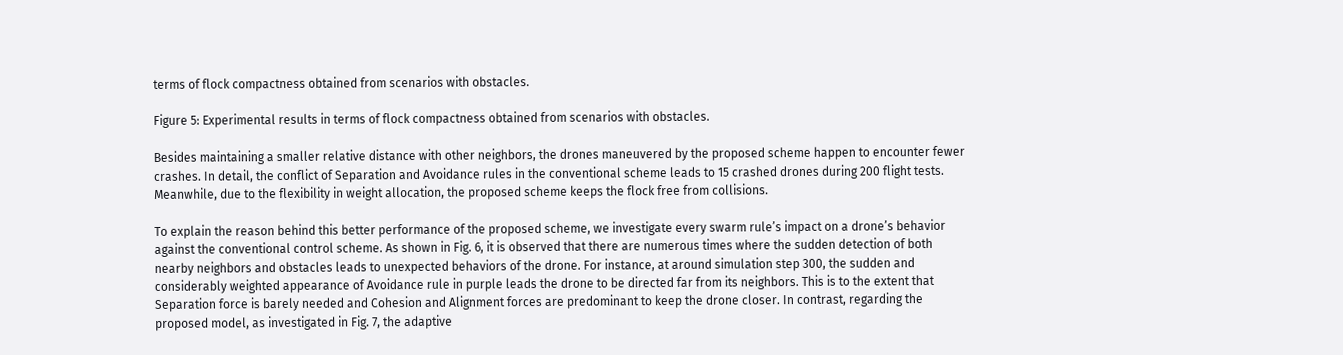terms of flock compactness obtained from scenarios with obstacles.

Figure 5: Experimental results in terms of flock compactness obtained from scenarios with obstacles.

Besides maintaining a smaller relative distance with other neighbors, the drones maneuvered by the proposed scheme happen to encounter fewer crashes. In detail, the conflict of Separation and Avoidance rules in the conventional scheme leads to 15 crashed drones during 200 flight tests. Meanwhile, due to the flexibility in weight allocation, the proposed scheme keeps the flock free from collisions.

To explain the reason behind this better performance of the proposed scheme, we investigate every swarm rule’s impact on a drone’s behavior against the conventional control scheme. As shown in Fig. 6, it is observed that there are numerous times where the sudden detection of both nearby neighbors and obstacles leads to unexpected behaviors of the drone. For instance, at around simulation step 300, the sudden and considerably weighted appearance of Avoidance rule in purple leads the drone to be directed far from its neighbors. This is to the extent that Separation force is barely needed and Cohesion and Alignment forces are predominant to keep the drone closer. In contrast, regarding the proposed model, as investigated in Fig. 7, the adaptive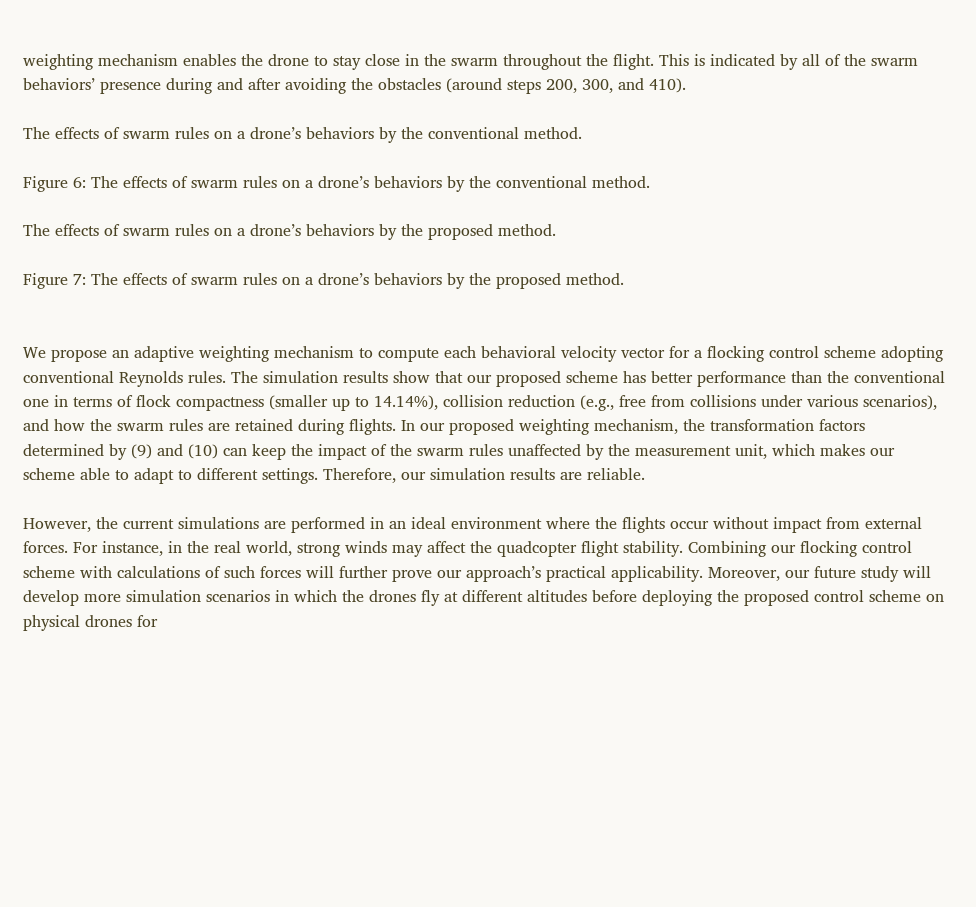weighting mechanism enables the drone to stay close in the swarm throughout the flight. This is indicated by all of the swarm behaviors’ presence during and after avoiding the obstacles (around steps 200, 300, and 410).

The effects of swarm rules on a drone’s behaviors by the conventional method.

Figure 6: The effects of swarm rules on a drone’s behaviors by the conventional method.

The effects of swarm rules on a drone’s behaviors by the proposed method.

Figure 7: The effects of swarm rules on a drone’s behaviors by the proposed method.


We propose an adaptive weighting mechanism to compute each behavioral velocity vector for a flocking control scheme adopting conventional Reynolds rules. The simulation results show that our proposed scheme has better performance than the conventional one in terms of flock compactness (smaller up to 14.14%), collision reduction (e.g., free from collisions under various scenarios), and how the swarm rules are retained during flights. In our proposed weighting mechanism, the transformation factors determined by (9) and (10) can keep the impact of the swarm rules unaffected by the measurement unit, which makes our scheme able to adapt to different settings. Therefore, our simulation results are reliable.

However, the current simulations are performed in an ideal environment where the flights occur without impact from external forces. For instance, in the real world, strong winds may affect the quadcopter flight stability. Combining our flocking control scheme with calculations of such forces will further prove our approach’s practical applicability. Moreover, our future study will develop more simulation scenarios in which the drones fly at different altitudes before deploying the proposed control scheme on physical drones for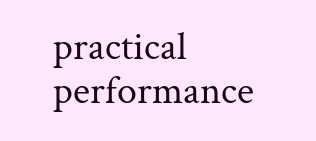practical performance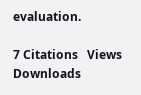evaluation.

7 Citations   Views   Downloads